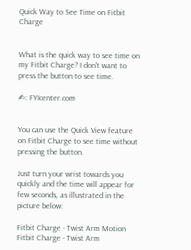Quick Way to See Time on Fitbit Charge


What is the quick way to see time on my Fitbit Charge? I don't want to press the button to see time.

✍: FYIcenter.com


You can use the Quick View feature on Fitbit Charge to see time without pressing the button.

Just turn your wrist towards you quickly and the time will appear for few seconds, as illustrated in the picture below:

Fitbit Charge - Twist Arm Motion
Fitbit Charge - Twist Arm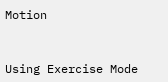Motion


Using Exercise Mode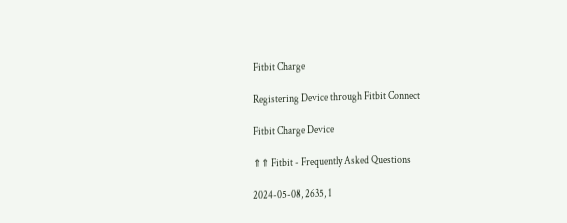Fitbit Charge

Registering Device through Fitbit Connect

Fitbit Charge Device

⇑⇑ Fitbit - Frequently Asked Questions

2024-05-08, 2635, 1